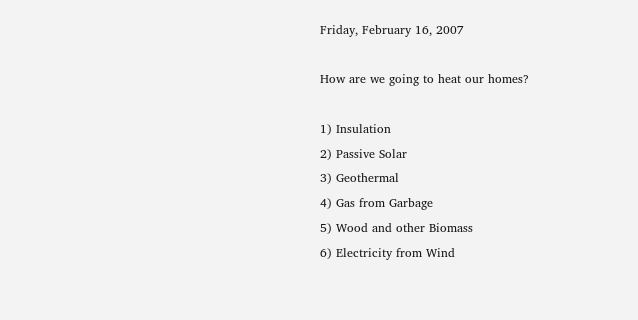Friday, February 16, 2007

How are we going to heat our homes?

1) Insulation
2) Passive Solar
3) Geothermal
4) Gas from Garbage
5) Wood and other Biomass
6) Electricity from Wind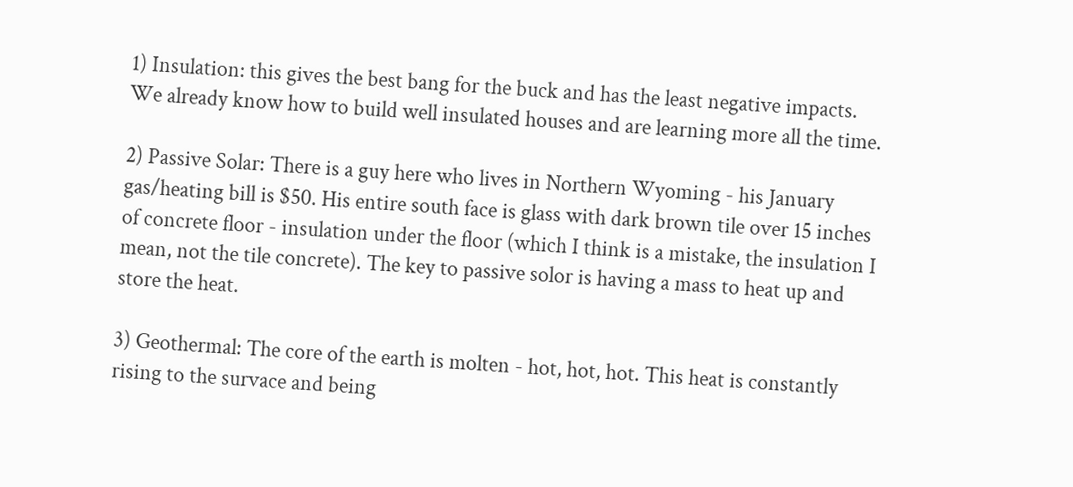1) Insulation: this gives the best bang for the buck and has the least negative impacts. We already know how to build well insulated houses and are learning more all the time.

2) Passive Solar: There is a guy here who lives in Northern Wyoming - his January gas/heating bill is $50. His entire south face is glass with dark brown tile over 15 inches of concrete floor - insulation under the floor (which I think is a mistake, the insulation I mean, not the tile concrete). The key to passive solor is having a mass to heat up and store the heat.

3) Geothermal: The core of the earth is molten - hot, hot, hot. This heat is constantly rising to the survace and being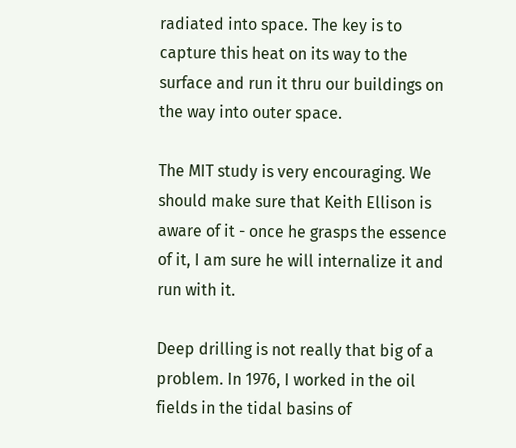radiated into space. The key is to capture this heat on its way to the surface and run it thru our buildings on the way into outer space.

The MIT study is very encouraging. We should make sure that Keith Ellison is aware of it - once he grasps the essence of it, I am sure he will internalize it and run with it.

Deep drilling is not really that big of a problem. In 1976, I worked in the oil fields in the tidal basins of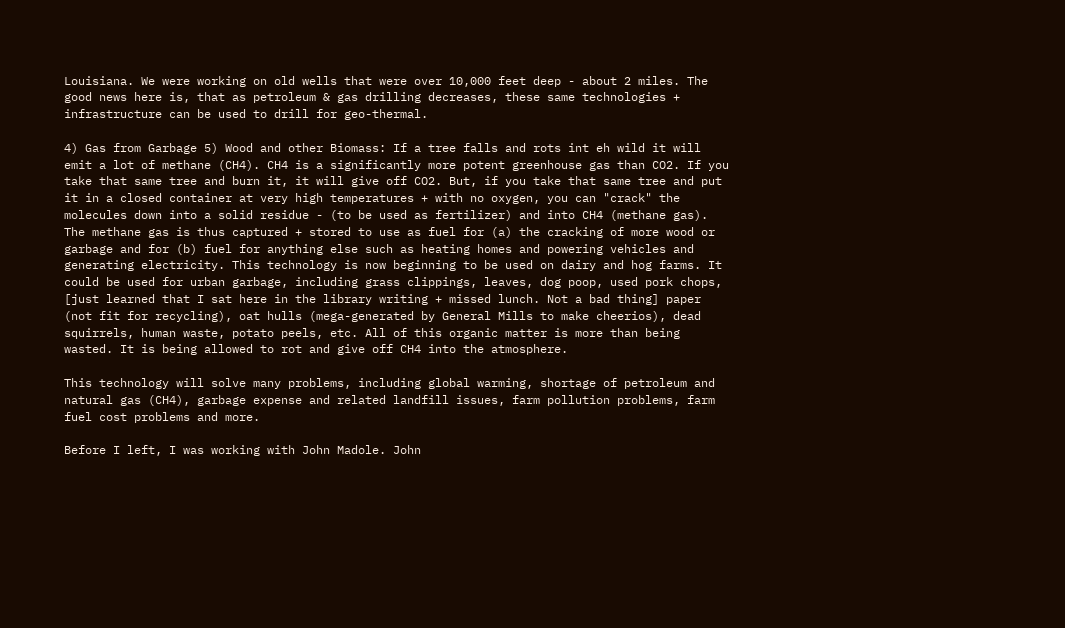Louisiana. We were working on old wells that were over 10,000 feet deep - about 2 miles. The good news here is, that as petroleum & gas drilling decreases, these same technologies + infrastructure can be used to drill for geo-thermal.

4) Gas from Garbage 5) Wood and other Biomass: If a tree falls and rots int eh wild it will emit a lot of methane (CH4). CH4 is a significantly more potent greenhouse gas than CO2. If you take that same tree and burn it, it will give off CO2. But, if you take that same tree and put it in a closed container at very high temperatures + with no oxygen, you can "crack" the molecules down into a solid residue - (to be used as fertilizer) and into CH4 (methane gas). The methane gas is thus captured + stored to use as fuel for (a) the cracking of more wood or garbage and for (b) fuel for anything else such as heating homes and powering vehicles and generating electricity. This technology is now beginning to be used on dairy and hog farms. It could be used for urban garbage, including grass clippings, leaves, dog poop, used pork chops, [just learned that I sat here in the library writing + missed lunch. Not a bad thing] paper (not fit for recycling), oat hulls (mega-generated by General Mills to make cheerios), dead squirrels, human waste, potato peels, etc. All of this organic matter is more than being wasted. It is being allowed to rot and give off CH4 into the atmosphere.

This technology will solve many problems, including global warming, shortage of petroleum and natural gas (CH4), garbage expense and related landfill issues, farm pollution problems, farm fuel cost problems and more.

Before I left, I was working with John Madole. John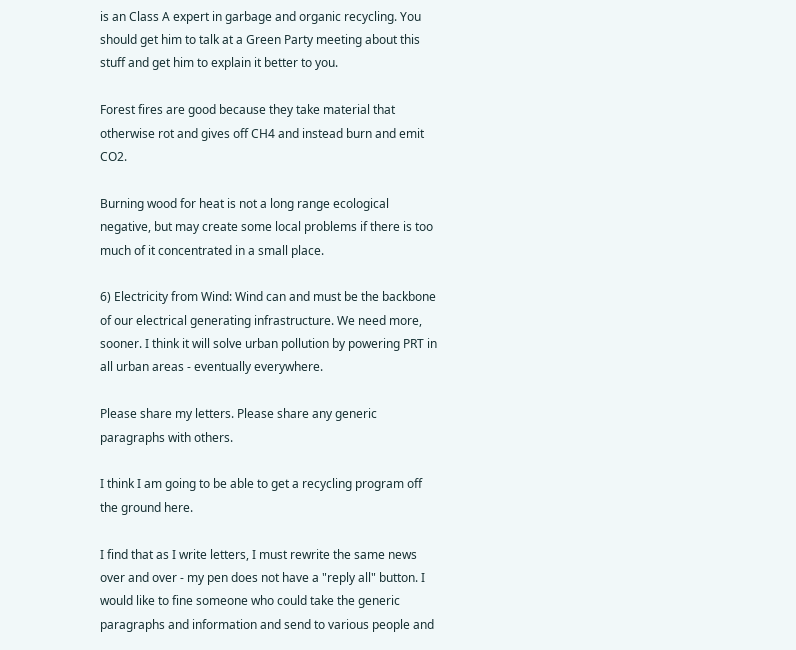is an Class A expert in garbage and organic recycling. You should get him to talk at a Green Party meeting about this stuff and get him to explain it better to you.

Forest fires are good because they take material that otherwise rot and gives off CH4 and instead burn and emit CO2.

Burning wood for heat is not a long range ecological negative, but may create some local problems if there is too much of it concentrated in a small place.

6) Electricity from Wind: Wind can and must be the backbone of our electrical generating infrastructure. We need more, sooner. I think it will solve urban pollution by powering PRT in all urban areas - eventually everywhere.

Please share my letters. Please share any generic paragraphs with others.

I think I am going to be able to get a recycling program off the ground here.

I find that as I write letters, I must rewrite the same news over and over - my pen does not have a "reply all" button. I would like to fine someone who could take the generic paragraphs and information and send to various people and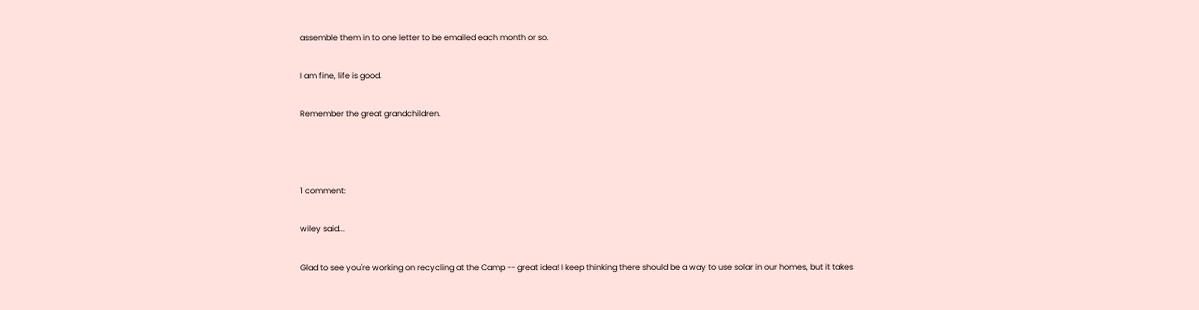assemble them in to one letter to be emailed each month or so.

I am fine, life is good.

Remember the great grandchildren.



1 comment:

wiley said...

Glad to see you're working on recycling at the Camp -- great idea! I keep thinking there should be a way to use solar in our homes, but it takes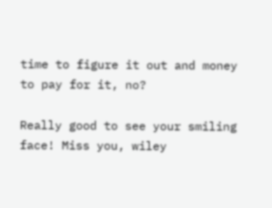time to figure it out and money to pay for it, no?

Really good to see your smiling face! Miss you, wiley